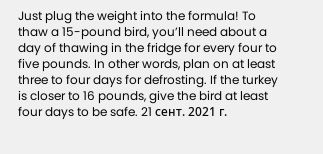Just plug the weight into the formula! To thaw a 15-pound bird, you’ll need about a day of thawing in the fridge for every four to five pounds. In other words, plan on at least three to four days for defrosting. If the turkey is closer to 16 pounds, give the bird at least four days to be safe. 21 сент. 2021 г.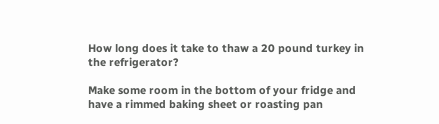How long does it take to thaw a 20 pound turkey in the refrigerator?

Make some room in the bottom of your fridge and have a rimmed baking sheet or roasting pan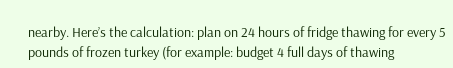nearby. Here’s the calculation: plan on 24 hours of fridge thawing for every 5 pounds of frozen turkey (for example: budget 4 full days of thawing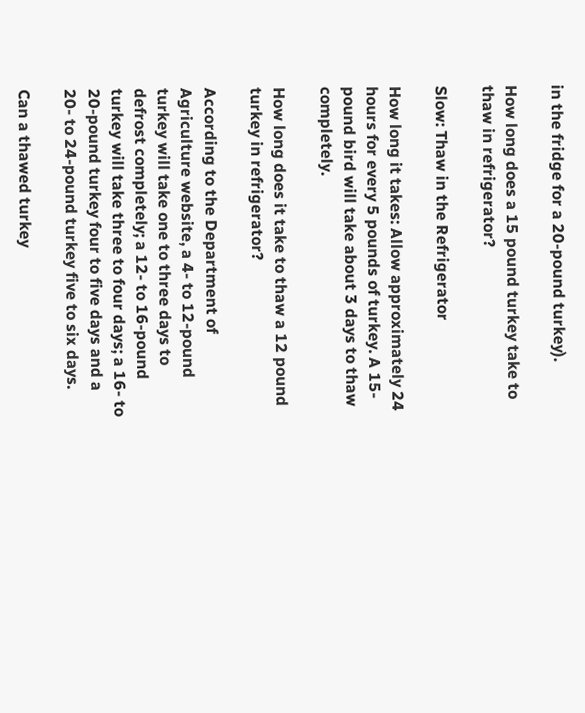in the fridge for a 20-pound turkey).

How long does a 15 pound turkey take to thaw in refrigerator?

Slow: Thaw in the Refrigerator

How long it takes: Allow approximately 24 hours for every 5 pounds of turkey. A 15-pound bird will take about 3 days to thaw completely.

How long does it take to thaw a 12 pound turkey in refrigerator?

According to the Department of Agriculture website, a 4- to 12-pound turkey will take one to three days to defrost completely; a 12- to 16-pound turkey will take three to four days; a 16- to 20-pound turkey four to five days and a 20- to 24-pound turkey five to six days.

Can a thawed turkey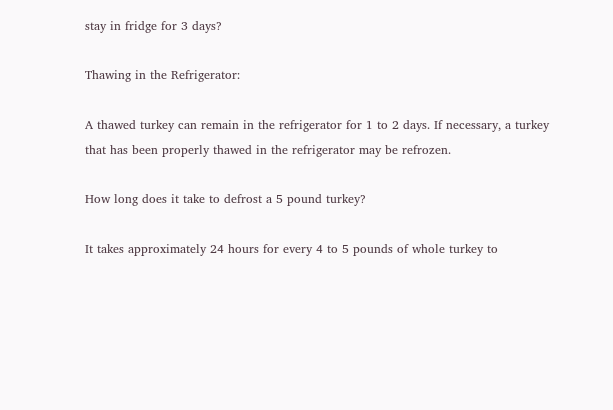stay in fridge for 3 days?

Thawing in the Refrigerator:

A thawed turkey can remain in the refrigerator for 1 to 2 days. If necessary, a turkey that has been properly thawed in the refrigerator may be refrozen.

How long does it take to defrost a 5 pound turkey?

It takes approximately 24 hours for every 4 to 5 pounds of whole turkey to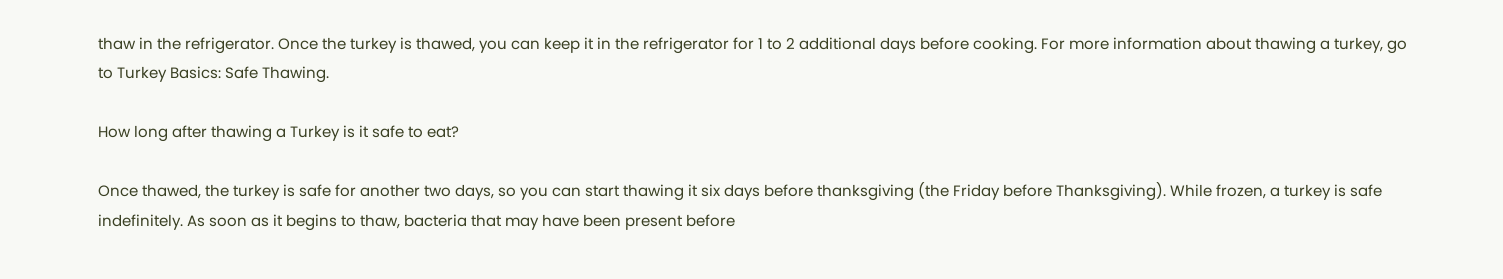thaw in the refrigerator. Once the turkey is thawed, you can keep it in the refrigerator for 1 to 2 additional days before cooking. For more information about thawing a turkey, go to Turkey Basics: Safe Thawing.

How long after thawing a Turkey is it safe to eat?

Once thawed, the turkey is safe for another two days, so you can start thawing it six days before thanksgiving (the Friday before Thanksgiving). While frozen, a turkey is safe indefinitely. As soon as it begins to thaw, bacteria that may have been present before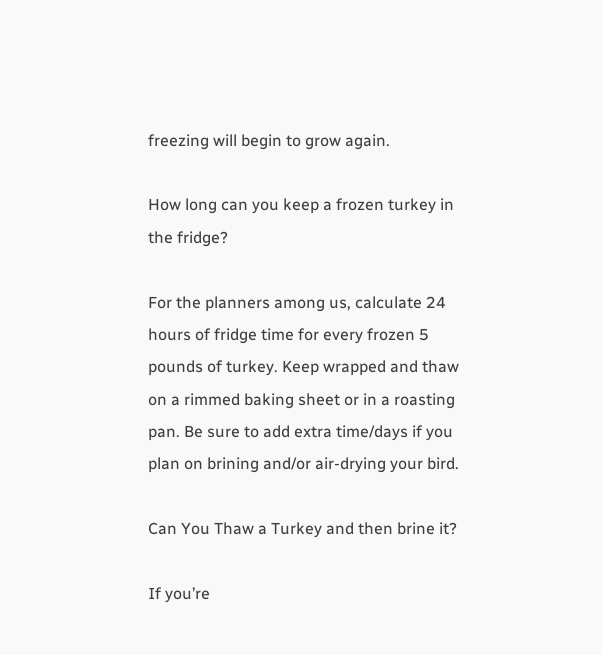freezing will begin to grow again.

How long can you keep a frozen turkey in the fridge?

For the planners among us, calculate 24 hours of fridge time for every frozen 5 pounds of turkey. Keep wrapped and thaw on a rimmed baking sheet or in a roasting pan. Be sure to add extra time/days if you plan on brining and/or air-drying your bird.

Can You Thaw a Turkey and then brine it?

If you’re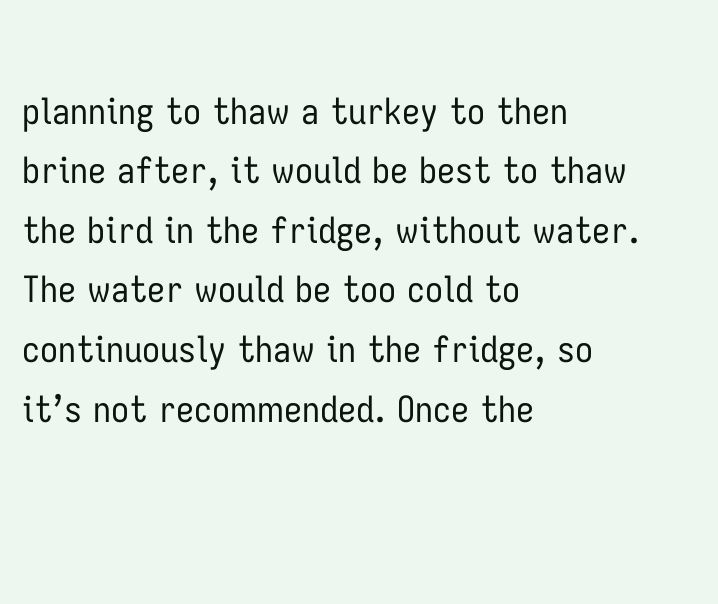planning to thaw a turkey to then brine after, it would be best to thaw the bird in the fridge, without water. The water would be too cold to continuously thaw in the fridge, so it’s not recommended. Once the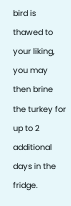bird is thawed to your liking, you may then brine the turkey for up to 2 additional days in the fridge.